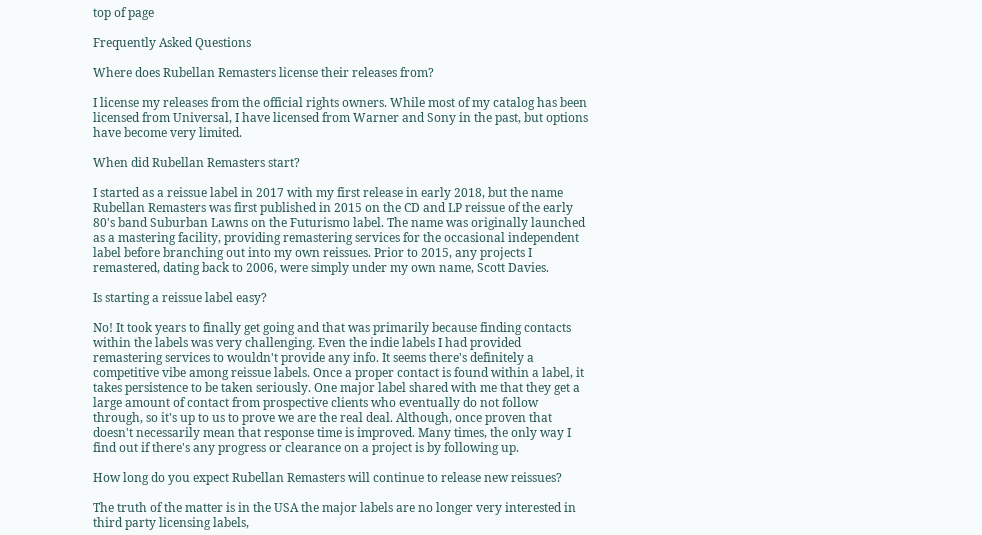top of page

Frequently Asked Questions

Where does Rubellan Remasters license their releases from?

I license my releases from the official rights owners. While most of my catalog has been licensed from Universal, I have licensed from Warner and Sony in the past, but options have become very limited.

When did Rubellan Remasters start?

I started as a reissue label in 2017 with my first release in early 2018, but the name Rubellan Remasters was first published in 2015 on the CD and LP reissue of the early 80's band Suburban Lawns on the Futurismo label. The name was originally launched as a mastering facility, providing remastering services for the occasional independent label before branching out into my own reissues. Prior to 2015, any projects I remastered, dating back to 2006, were simply under my own name, Scott Davies.

Is starting a reissue label easy?

No! It took years to finally get going and that was primarily because finding contacts within the labels was very challenging. Even the indie labels I had provided remastering services to wouldn't provide any info. It seems there's definitely a competitive vibe among reissue labels. Once a proper contact is found within a label, it takes persistence to be taken seriously. One major label shared with me that they get a large amount of contact from prospective clients who eventually do not follow through, so it's up to us to prove we are the real deal. Although, once proven that doesn't necessarily mean that response time is improved. Many times, the only way I find out if there's any progress or clearance on a project is by following up.

How long do you expect Rubellan Remasters will continue to release new reissues?

The truth of the matter is in the USA the major labels are no longer very interested in third party licensing labels,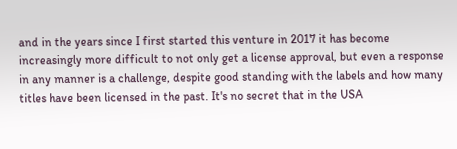and in the years since I first started this venture in 2017 it has become increasingly more difficult to not only get a license approval, but even a response in any manner is a challenge, despite good standing with the labels and how many titles have been licensed in the past. It's no secret that in the USA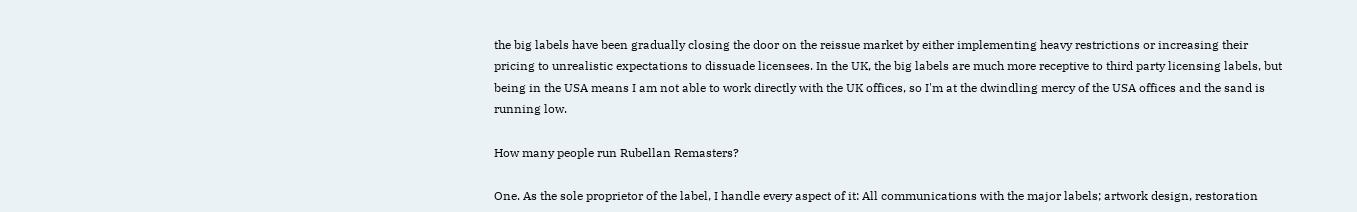the big labels have been gradually closing the door on the reissue market by either implementing heavy restrictions or increasing their pricing to unrealistic expectations to dissuade licensees. In the UK, the big labels are much more receptive to third party licensing labels, but being in the USA means I am not able to work directly with the UK offices, so I'm at the dwindling mercy of the USA offices and the sand is running low.

How many people run Rubellan Remasters?

One. As the sole proprietor of the label, I handle every aspect of it: All communications with the major labels; artwork design, restoration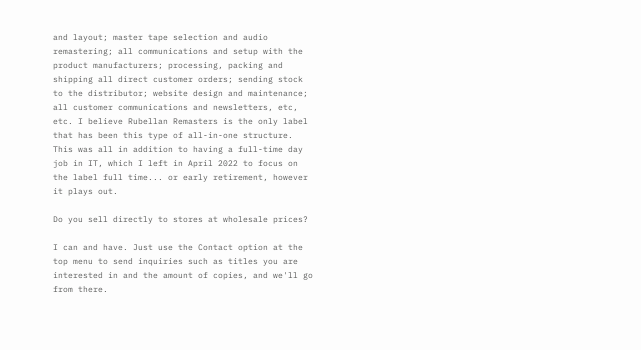and layout; master tape selection and audio remastering; all communications and setup with the product manufacturers; processing, packing and shipping all direct customer orders; sending stock to the distributor; website design and maintenance; all customer communications and newsletters, etc, etc. I believe Rubellan Remasters is the only label that has been this type of all-in-one structure. This was all in addition to having a full-time day job in IT, which I left in April 2022 to focus on the label full time... or early retirement, however it plays out.

Do you sell directly to stores at wholesale prices?

I can and have. Just use the Contact option at the top menu to send inquiries such as titles you are interested in and the amount of copies, and we'll go from there.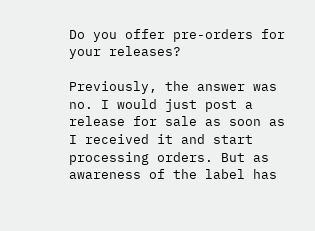Do you offer pre-orders for your releases?

Previously, the answer was no. I would just post a release for sale as soon as I received it and start processing orders. But as awareness of the label has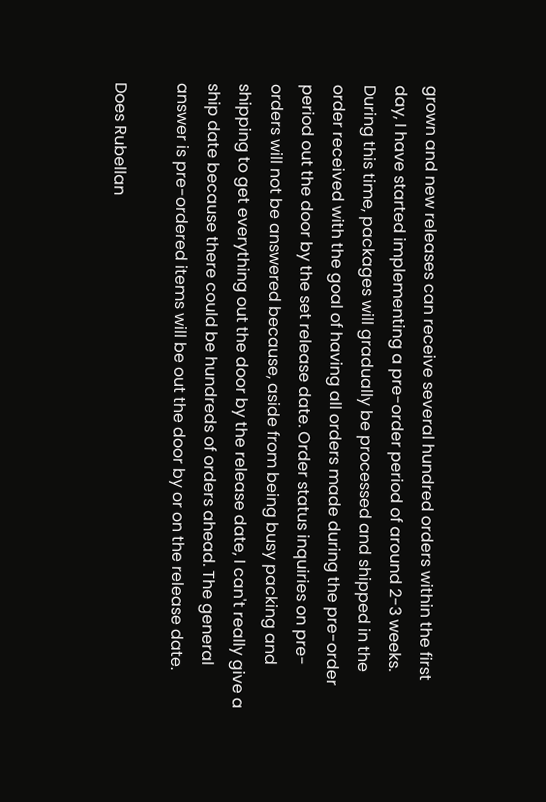grown and new releases can receive several hundred orders within the first day, I have started implementing a pre-order period of around 2-3 weeks. During this time, packages will gradually be processed and shipped in the order received with the goal of having all orders made during the pre-order period out the door by the set release date. Order status inquiries on pre-orders will not be answered because, aside from being busy packing and shipping to get everything out the door by the release date, I can't really give a ship date because there could be hundreds of orders ahead. The general answer is pre-ordered items will be out the door by or on the release date.

Does Rubellan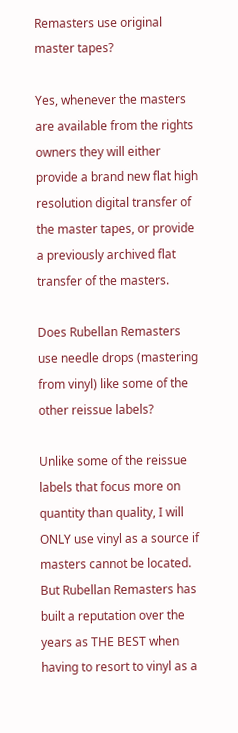Remasters use original master tapes?

Yes, whenever the masters are available from the rights owners they will either provide a brand new flat high resolution digital transfer of the master tapes, or provide a previously archived flat transfer of the masters.

Does Rubellan Remasters use needle drops (mastering from vinyl) like some of the other reissue labels?

Unlike some of the reissue labels that focus more on quantity than quality, I will ONLY use vinyl as a source if masters cannot be located. But Rubellan Remasters has built a reputation over the years as THE BEST when having to resort to vinyl as a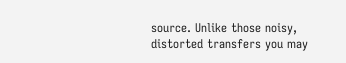source. Unlike those noisy, distorted transfers you may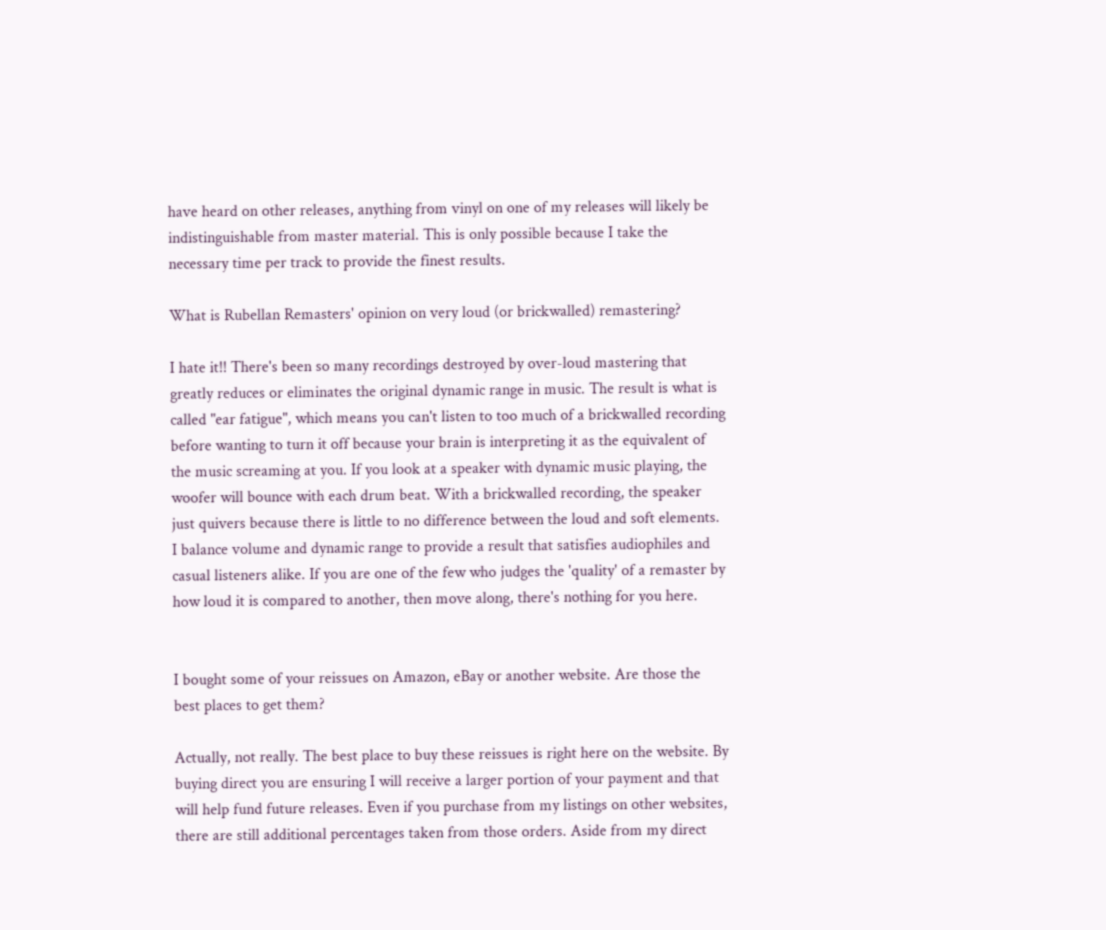have heard on other releases, anything from vinyl on one of my releases will likely be indistinguishable from master material. This is only possible because I take the necessary time per track to provide the finest results.

What is Rubellan Remasters' opinion on very loud (or brickwalled) remastering?

I hate it!! There's been so many recordings destroyed by over-loud mastering that greatly reduces or eliminates the original dynamic range in music. The result is what is called "ear fatigue", which means you can't listen to too much of a brickwalled recording before wanting to turn it off because your brain is interpreting it as the equivalent of the music screaming at you. If you look at a speaker with dynamic music playing, the woofer will bounce with each drum beat. With a brickwalled recording, the speaker just quivers because there is little to no difference between the loud and soft elements. I balance volume and dynamic range to provide a result that satisfies audiophiles and casual listeners alike. If you are one of the few who judges the 'quality' of a remaster by how loud it is compared to another, then move along, there's nothing for you here.


I bought some of your reissues on Amazon, eBay or another website. Are those the best places to get them?

Actually, not really. The best place to buy these reissues is right here on the website. By buying direct you are ensuring I will receive a larger portion of your payment and that will help fund future releases. Even if you purchase from my listings on other websites, there are still additional percentages taken from those orders. Aside from my direct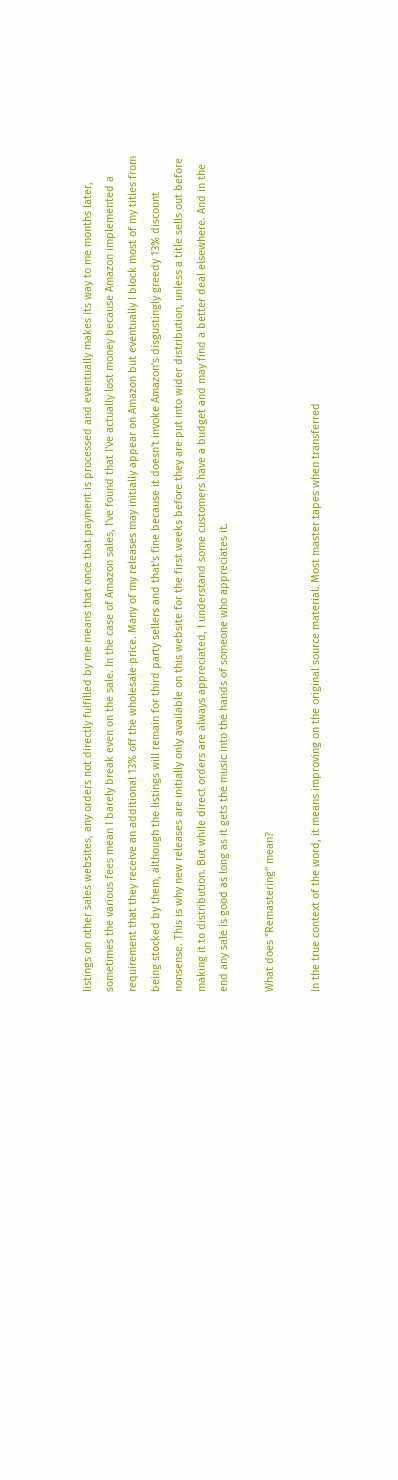listings on other sales websites, any orders not directly fulfilled by me means that once that payment is processed and eventually makes its way to me months later, sometimes the various fees mean I barely break even on the sale. In the case of Amazon sales, I've found that I've actually lost money because Amazon implemented a requirement that they receive an additional 13% off the wholesale price. Many of my releases may initially appear on Amazon but eventually I block most of my titles from being stocked by them, although the listings will remain for third party sellers and that's fine because it doesn't invoke Amazon's disgustingly greedy 13% discount nonsense. This is why new releases are initially only available on this website for the first weeks before they are put into wider distribution, unless a title sells out before making it to distribution. But while direct orders are always appreciated, I understand some customers have a budget and may find a better deal elsewhere. And in the end any sale is good as long as it gets the music into the hands of someone who appreciates it.

What does "Remastering" mean?

In the true context of the word, it means improving on the original source material. Most master tapes when transferred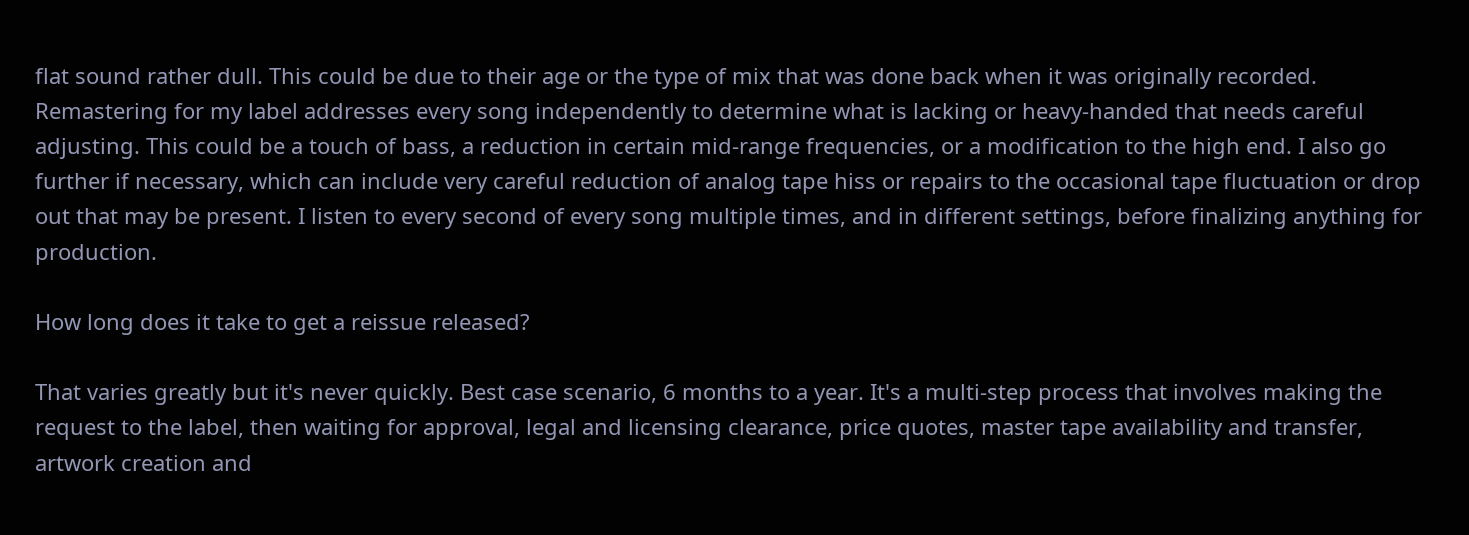flat sound rather dull. This could be due to their age or the type of mix that was done back when it was originally recorded. Remastering for my label addresses every song independently to determine what is lacking or heavy-handed that needs careful adjusting. This could be a touch of bass, a reduction in certain mid-range frequencies, or a modification to the high end. I also go further if necessary, which can include very careful reduction of analog tape hiss or repairs to the occasional tape fluctuation or drop out that may be present. I listen to every second of every song multiple times, and in different settings, before finalizing anything for production.

How long does it take to get a reissue released?

That varies greatly but it's never quickly. Best case scenario, 6 months to a year. It's a multi-step process that involves making the request to the label, then waiting for approval, legal and licensing clearance, price quotes, master tape availability and transfer, artwork creation and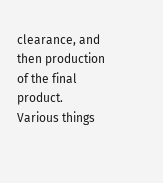clearance, and then production of the final product. Various things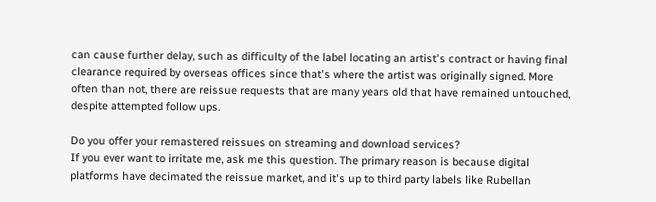can cause further delay, such as difficulty of the label locating an artist's contract or having final clearance required by overseas offices since that's where the artist was originally signed. More often than not, there are reissue requests that are many years old that have remained untouched, despite attempted follow ups.

Do you offer your remastered reissues on streaming and download services?
If you ever want to irritate me, ask me this question. The primary reason is because digital platforms have decimated the reissue market, and it's up to third party labels like Rubellan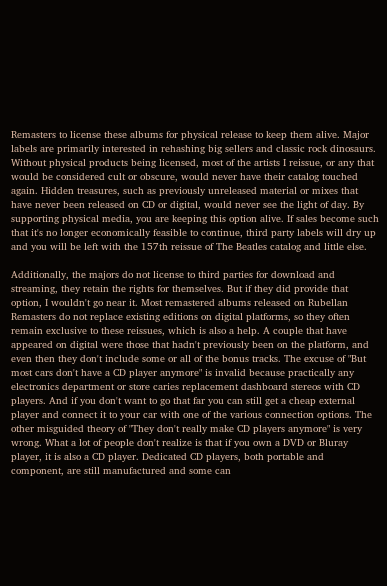Remasters to license these albums for physical release to keep them alive. Major labels are primarily interested in rehashing big sellers and classic rock dinosaurs. Without physical products being licensed, most of the artists I reissue, or any that would be considered cult or obscure, would never have their catalog touched again. Hidden treasures, such as previously unreleased material or mixes that have never been released on CD or digital, would never see the light of day. By supporting physical media, you are keeping this option alive. If sales become such that it's no longer economically feasible to continue, third party labels will dry up and you will be left with the 157th reissue of The Beatles catalog and little else.

Additionally, the majors do not license to third parties for download and streaming, they retain the rights for themselves. But if they did provide that option, I wouldn't go near it. Most remastered albums released on Rubellan Remasters do not replace existing editions on digital platforms, so they often remain exclusive to these reissues, which is also a help. A couple that have appeared on digital were those that hadn't previously been on the platform, and even then they don't include some or all of the bonus tracks. The excuse of "But most cars don't have a CD player anymore" is invalid because practically any electronics department or store caries replacement dashboard stereos with CD players. And if you don't want to go that far you can still get a cheap external player and connect it to your car with one of the various connection options. The other misguided theory of "They don't really make CD players anymore" is very wrong. What a lot of people don't realize is that if you own a DVD or Bluray player, it is also a CD player. Dedicated CD players, both portable and component, are still manufactured and some can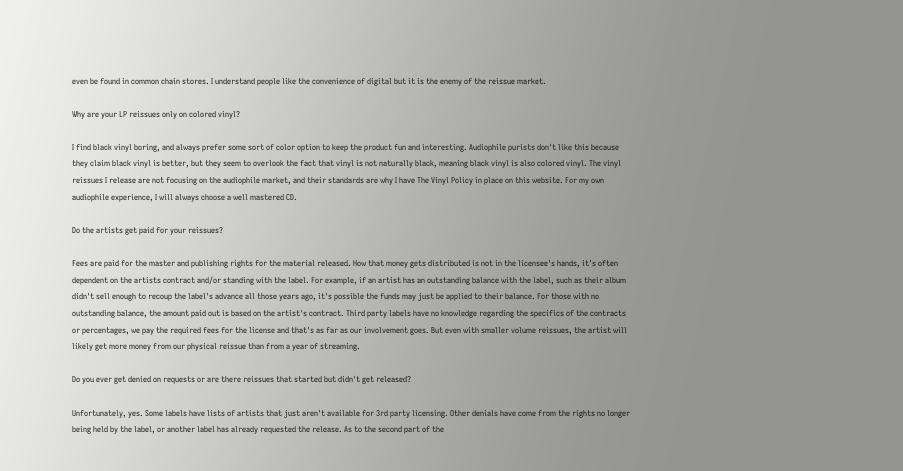even be found in common chain stores. I understand people like the convenience of digital but it is the enemy of the reissue market.

Why are your LP reissues only on colored vinyl?

I find black vinyl boring, and always prefer some sort of color option to keep the product fun and interesting. Audiophile purists don't like this because they claim black vinyl is better, but they seem to overlook the fact that vinyl is not naturally black, meaning black vinyl is also colored vinyl. The vinyl reissues I release are not focusing on the audiophile market, and their standards are why I have The Vinyl Policy in place on this website. For my own audiophile experience, I will always choose a well mastered CD.

Do the artists get paid for your reissues?

Fees are paid for the master and publishing rights for the material released. How that money gets distributed is not in the licensee's hands, it's often dependent on the artists contract and/or standing with the label. For example, if an artist has an outstanding balance with the label, such as their album didn't sell enough to recoup the label's advance all those years ago, it's possible the funds may just be applied to their balance. For those with no outstanding balance, the amount paid out is based on the artist's contract. Third party labels have no knowledge regarding the specifics of the contracts or percentages, we pay the required fees for the license and that's as far as our involvement goes. But even with smaller volume reissues, the artist will likely get more money from our physical reissue than from a year of streaming.

Do you ever get denied on requests or are there reissues that started but didn't get released?

Unfortunately, yes. Some labels have lists of artists that just aren't available for 3rd party licensing. Other denials have come from the rights no longer being held by the label, or another label has already requested the release. As to the second part of the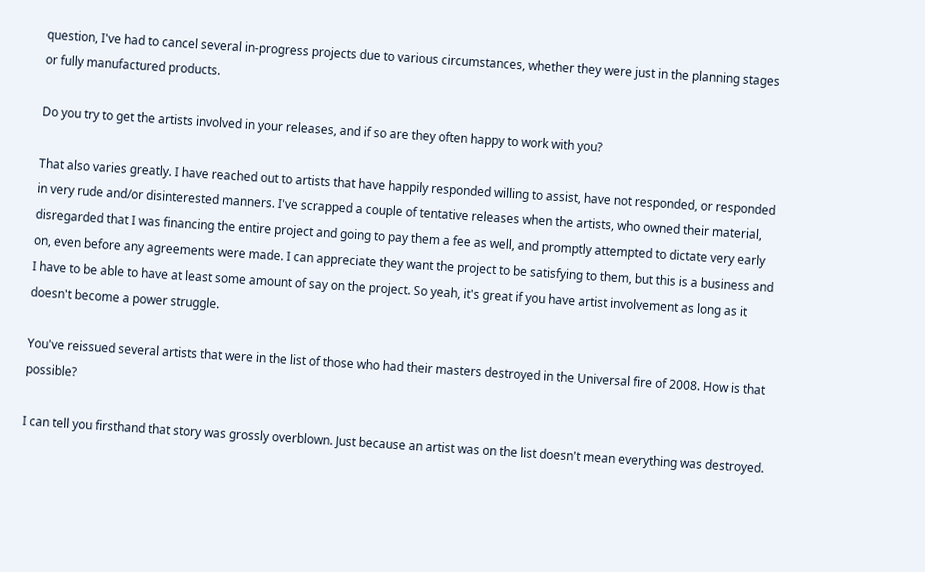question, I've had to cancel several in-progress projects due to various circumstances, whether they were just in the planning stages or fully manufactured products.

Do you try to get the artists involved in your releases, and if so are they often happy to work with you?

That also varies greatly. I have reached out to artists that have happily responded willing to assist, have not responded, or responded in very rude and/or disinterested manners. I've scrapped a couple of tentative releases when the artists, who owned their material, disregarded that I was financing the entire project and going to pay them a fee as well, and promptly attempted to dictate very early on, even before any agreements were made. I can appreciate they want the project to be satisfying to them, but this is a business and I have to be able to have at least some amount of say on the project. So yeah, it's great if you have artist involvement as long as it doesn't become a power struggle.

You've reissued several artists that were in the list of those who had their masters destroyed in the Universal fire of 2008. How is that possible?

I can tell you firsthand that story was grossly overblown. Just because an artist was on the list doesn't mean everything was destroyed.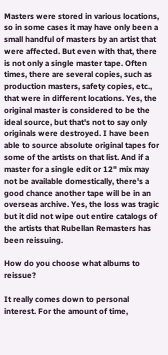Masters were stored in various locations, so in some cases it may have only been a small handful of masters by an artist that were affected. But even with that, there is not only a single master tape. Often times, there are several copies, such as production masters, safety copies, etc., that were in different locations. Yes, the original master is considered to be the ideal source, but that's not to say only originals were destroyed. I have been able to source absolute original tapes for some of the artists on that list. And if a master for a single edit or 12" mix may not be available domestically, there's a good chance another tape will be in an overseas archive. Yes, the loss was tragic but it did not wipe out entire catalogs of the artists that Rubellan Remasters has been reissuing.

How do you choose what albums to reissue?

It really comes down to personal interest. For the amount of time,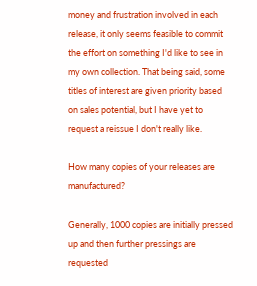money and frustration involved in each release, it only seems feasible to commit the effort on something I'd like to see in my own collection. That being said, some titles of interest are given priority based on sales potential, but I have yet to request a reissue I don't really like.

How many copies of your releases are manufactured?

Generally, 1000 copies are initially pressed up and then further pressings are requested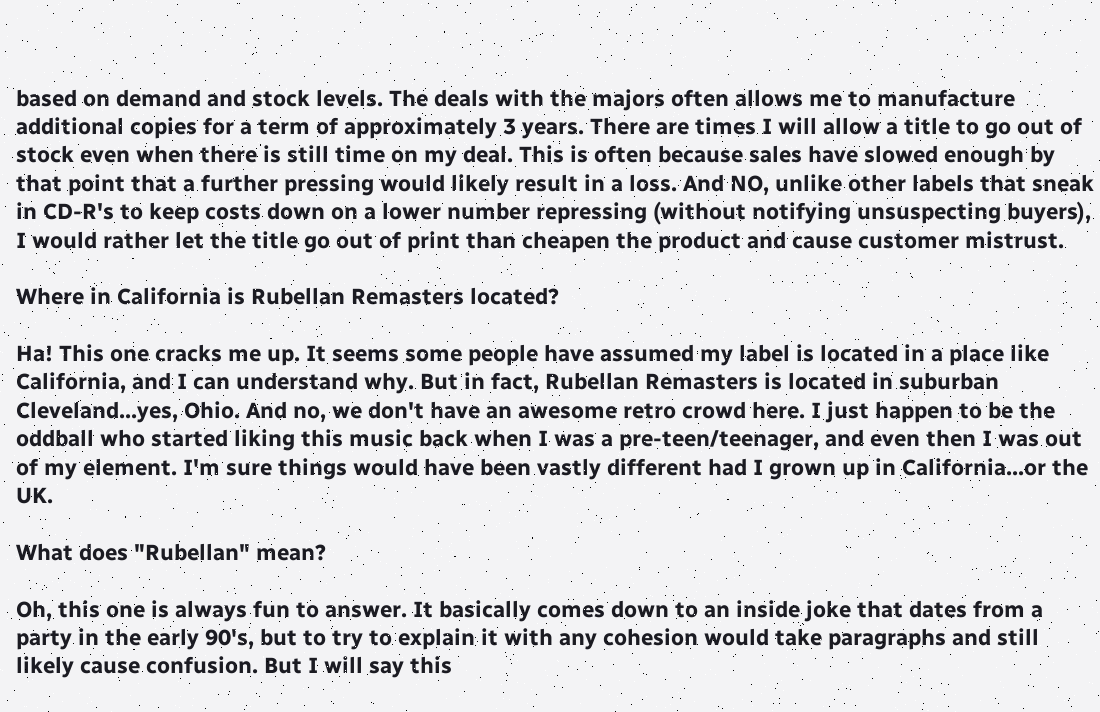based on demand and stock levels. The deals with the majors often allows me to manufacture additional copies for a term of approximately 3 years. There are times I will allow a title to go out of stock even when there is still time on my deal. This is often because sales have slowed enough by that point that a further pressing would likely result in a loss. And NO, unlike other labels that sneak in CD-R's to keep costs down on a lower number repressing (without notifying unsuspecting buyers), I would rather let the title go out of print than cheapen the product and cause customer mistrust.

Where in California is Rubellan Remasters located?

Ha! This one cracks me up. It seems some people have assumed my label is located in a place like California, and I can understand why. But in fact, Rubellan Remasters is located in suburban Cleveland...yes, Ohio. And no, we don't have an awesome retro crowd here. I just happen to be the oddball who started liking this music back when I was a pre-teen/teenager, and even then I was out of my element. I'm sure things would have been vastly different had I grown up in California...or the UK.

What does "Rubellan" mean?

Oh, this one is always fun to answer. It basically comes down to an inside joke that dates from a party in the early 90's, but to try to explain it with any cohesion would take paragraphs and still likely cause confusion. But I will say this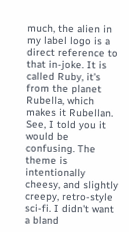much, the alien in my label logo is a direct reference to that in-joke. It is called Ruby, it's from the planet Rubella, which makes it Rubellan. See, I told you it would be confusing. The theme is intentionally cheesy, and slightly creepy, retro-style sci-fi. I didn't want a bland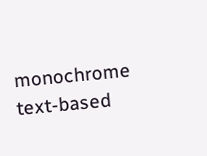monochrome text-based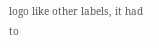logo like other labels, it had to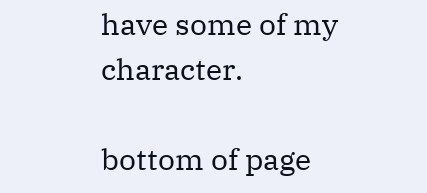have some of my character.

bottom of page